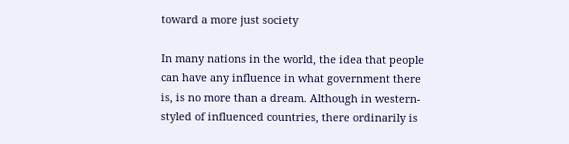toward a more just society

In many nations in the world, the idea that people can have any influence in what government there is, is no more than a dream. Although in western-styled of influenced countries, there ordinarily is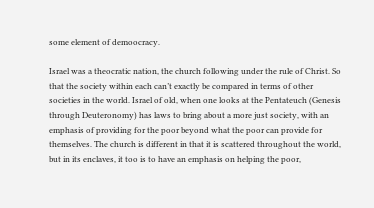some element of demoocracy.

Israel was a theocratic nation, the church following under the rule of Christ. So that the society within each can’t exactly be compared in terms of other societies in the world. Israel of old, when one looks at the Pentateuch (Genesis through Deuteronomy) has laws to bring about a more just society, with an emphasis of providing for the poor beyond what the poor can provide for themselves. The church is different in that it is scattered throughout the world, but in its enclaves, it too is to have an emphasis on helping the poor,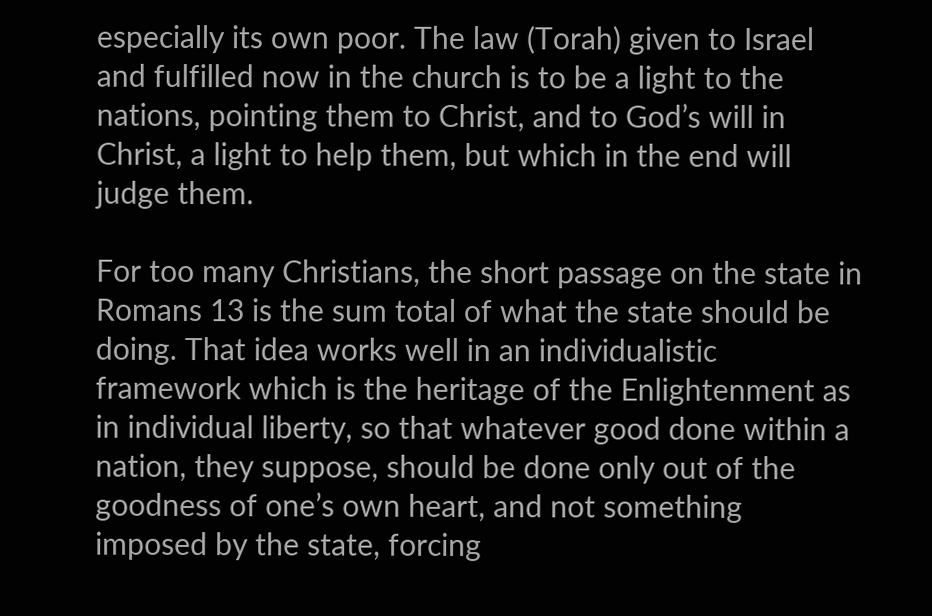especially its own poor. The law (Torah) given to Israel and fulfilled now in the church is to be a light to the nations, pointing them to Christ, and to God’s will in Christ, a light to help them, but which in the end will judge them.

For too many Christians, the short passage on the state in Romans 13 is the sum total of what the state should be doing. That idea works well in an individualistic framework which is the heritage of the Enlightenment as in individual liberty, so that whatever good done within a nation, they suppose, should be done only out of the goodness of one’s own heart, and not something imposed by the state, forcing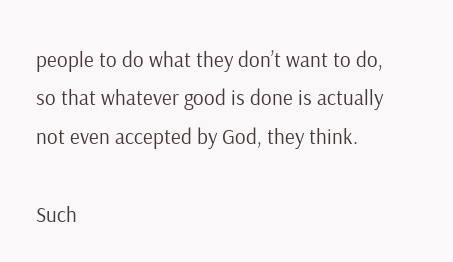people to do what they don’t want to do, so that whatever good is done is actually not even accepted by God, they think.

Such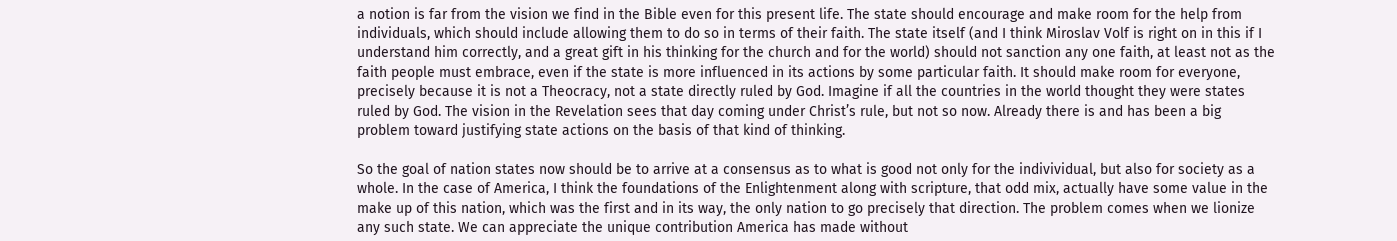a notion is far from the vision we find in the Bible even for this present life. The state should encourage and make room for the help from individuals, which should include allowing them to do so in terms of their faith. The state itself (and I think Miroslav Volf is right on in this if I understand him correctly, and a great gift in his thinking for the church and for the world) should not sanction any one faith, at least not as the faith people must embrace, even if the state is more influenced in its actions by some particular faith. It should make room for everyone, precisely because it is not a Theocracy, not a state directly ruled by God. Imagine if all the countries in the world thought they were states ruled by God. The vision in the Revelation sees that day coming under Christ’s rule, but not so now. Already there is and has been a big problem toward justifying state actions on the basis of that kind of thinking.

So the goal of nation states now should be to arrive at a consensus as to what is good not only for the indivividual, but also for society as a whole. In the case of America, I think the foundations of the Enlightenment along with scripture, that odd mix, actually have some value in the make up of this nation, which was the first and in its way, the only nation to go precisely that direction. The problem comes when we lionize any such state. We can appreciate the unique contribution America has made without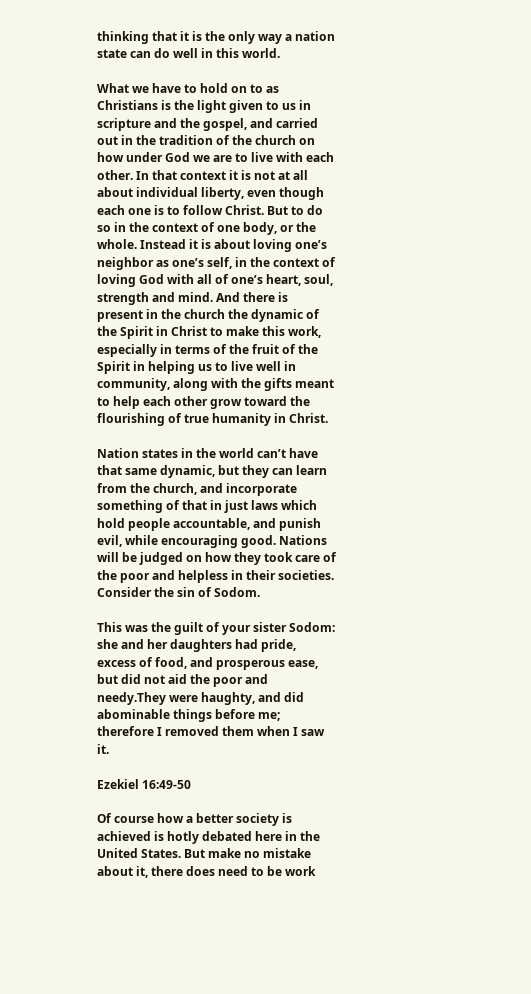thinking that it is the only way a nation state can do well in this world.

What we have to hold on to as Christians is the light given to us in scripture and the gospel, and carried out in the tradition of the church on how under God we are to live with each other. In that context it is not at all about individual liberty, even though each one is to follow Christ. But to do so in the context of one body, or the whole. Instead it is about loving one’s neighbor as one’s self, in the context of loving God with all of one’s heart, soul, strength and mind. And there is present in the church the dynamic of the Spirit in Christ to make this work, especially in terms of the fruit of the Spirit in helping us to live well in community, along with the gifts meant to help each other grow toward the flourishing of true humanity in Christ.

Nation states in the world can’t have that same dynamic, but they can learn from the church, and incorporate something of that in just laws which hold people accountable, and punish evil, while encouraging good. Nations will be judged on how they took care of the poor and helpless in their societies. Consider the sin of Sodom.

This was the guilt of your sister Sodom: she and her daughters had pride, excess of food, and prosperous ease, but did not aid the poor and needy.They were haughty, and did abominable things before me; therefore I removed them when I saw it.

Ezekiel 16:49-50

Of course how a better society is achieved is hotly debated here in the United States. But make no mistake about it, there does need to be work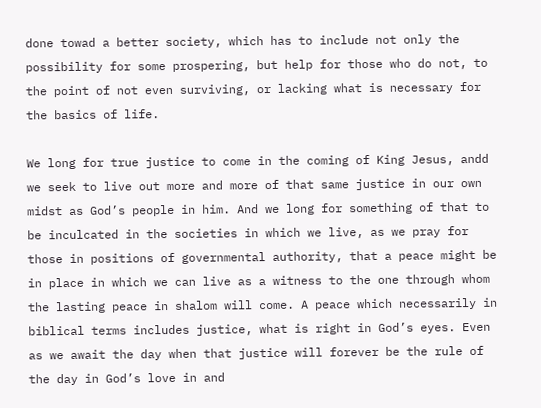done towad a better society, which has to include not only the possibility for some prospering, but help for those who do not, to the point of not even surviving, or lacking what is necessary for the basics of life.

We long for true justice to come in the coming of King Jesus, andd we seek to live out more and more of that same justice in our own midst as God’s people in him. And we long for something of that to be inculcated in the societies in which we live, as we pray for those in positions of governmental authority, that a peace might be in place in which we can live as a witness to the one through whom the lasting peace in shalom will come. A peace which necessarily in biblical terms includes justice, what is right in God’s eyes. Even as we await the day when that justice will forever be the rule of the day in God’s love in and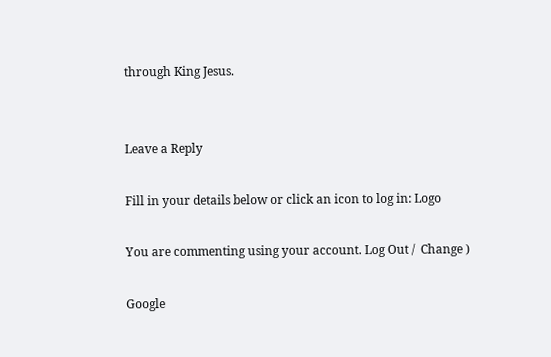through King Jesus.


Leave a Reply

Fill in your details below or click an icon to log in: Logo

You are commenting using your account. Log Out /  Change )

Google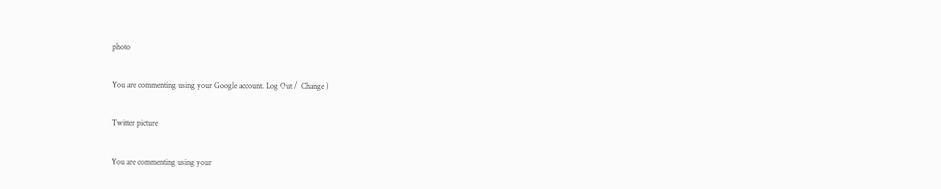photo

You are commenting using your Google account. Log Out /  Change )

Twitter picture

You are commenting using your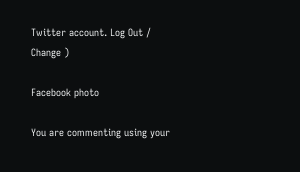Twitter account. Log Out /  Change )

Facebook photo

You are commenting using your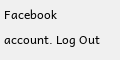Facebook account. Log Out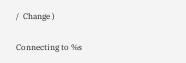/  Change )

Connecting to %s